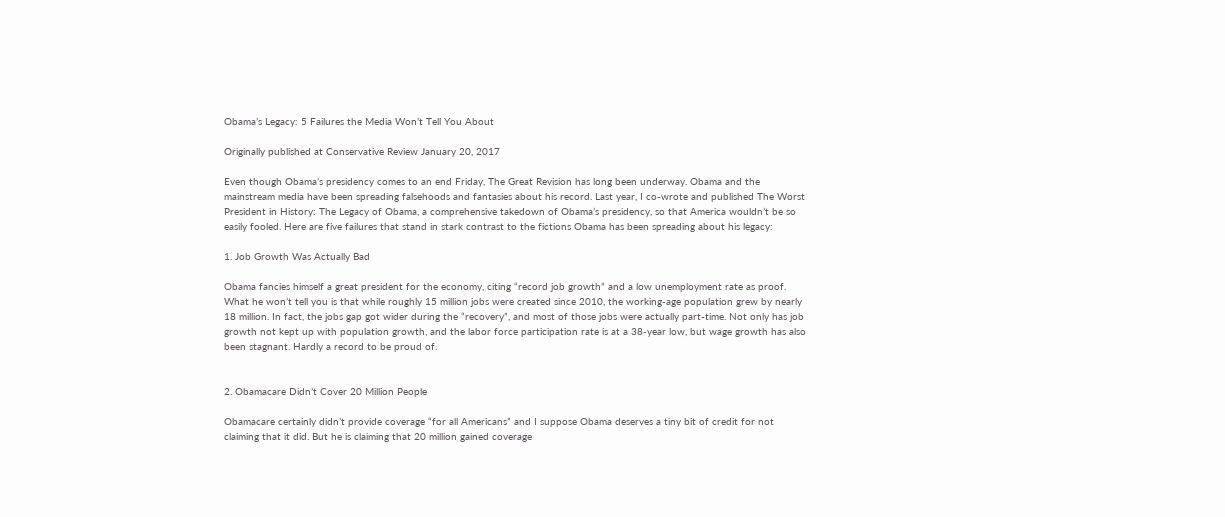Obama’s Legacy: 5 Failures the Media Won’t Tell You About

Originally published at Conservative Review January 20, 2017

Even though Obama’s presidency comes to an end Friday, The Great Revision has long been underway. Obama and the mainstream media have been spreading falsehoods and fantasies about his record. Last year, I co-wrote and published The Worst President in History: The Legacy of Obama, a comprehensive takedown of Obama’s presidency, so that America wouldn’t be so easily fooled. Here are five failures that stand in stark contrast to the fictions Obama has been spreading about his legacy:

1. Job Growth Was Actually Bad

Obama fancies himself a great president for the economy, citing “record job growth” and a low unemployment rate as proof. What he won’t tell you is that while roughly 15 million jobs were created since 2010, the working-age population grew by nearly 18 million. In fact, the jobs gap got wider during the “recovery”, and most of those jobs were actually part-time. Not only has job growth not kept up with population growth, and the labor force participation rate is at a 38-year low, but wage growth has also been stagnant. Hardly a record to be proud of.


2. Obamacare Didn’t Cover 20 Million People

Obamacare certainly didn’t provide coverage “for all Americans” and I suppose Obama deserves a tiny bit of credit for not claiming that it did. But he is claiming that 20 million gained coverage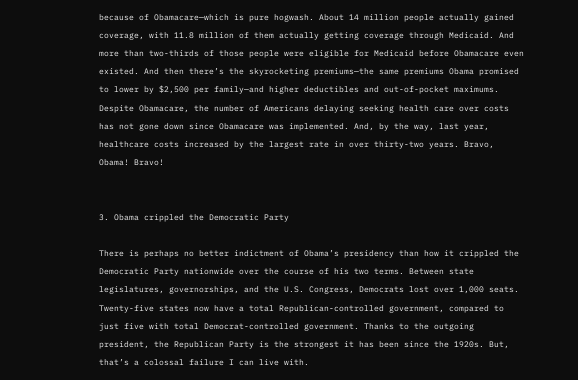because of Obamacare—which is pure hogwash. About 14 million people actually gained coverage, with 11.8 million of them actually getting coverage through Medicaid. And more than two-thirds of those people were eligible for Medicaid before Obamacare even existed. And then there’s the skyrocketing premiums—the same premiums Obama promised to lower by $2,500 per family—and higher deductibles and out-of-pocket maximums. Despite Obamacare, the number of Americans delaying seeking health care over costs has not gone down since Obamacare was implemented. And, by the way, last year, healthcare costs increased by the largest rate in over thirty-two years. Bravo, Obama! Bravo!


3. Obama crippled the Democratic Party

There is perhaps no better indictment of Obama’s presidency than how it crippled the Democratic Party nationwide over the course of his two terms. Between state legislatures, governorships, and the U.S. Congress, Democrats lost over 1,000 seats. Twenty-five states now have a total Republican-controlled government, compared to just five with total Democrat-controlled government. Thanks to the outgoing president, the Republican Party is the strongest it has been since the 1920s. But, that’s a colossal failure I can live with.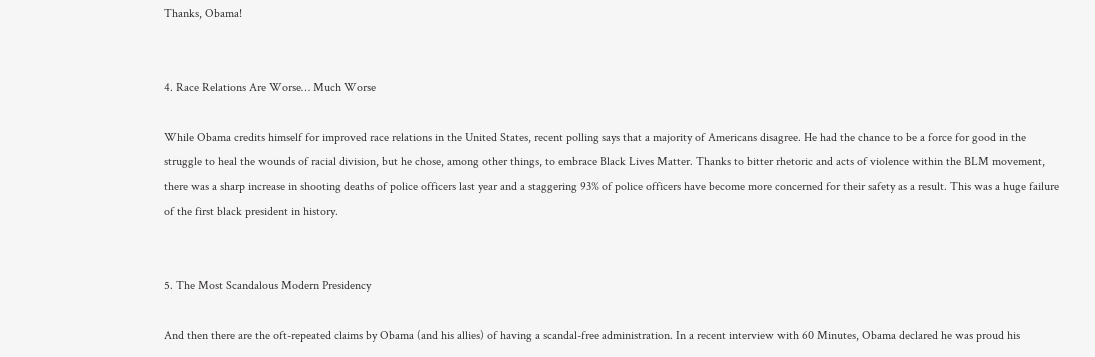Thanks, Obama!


4. Race Relations Are Worse… Much Worse

While Obama credits himself for improved race relations in the United States, recent polling says that a majority of Americans disagree. He had the chance to be a force for good in the struggle to heal the wounds of racial division, but he chose, among other things, to embrace Black Lives Matter. Thanks to bitter rhetoric and acts of violence within the BLM movement, there was a sharp increase in shooting deaths of police officers last year and a staggering 93% of police officers have become more concerned for their safety as a result. This was a huge failure of the first black president in history.


5. The Most Scandalous Modern Presidency

And then there are the oft-repeated claims by Obama (and his allies) of having a scandal-free administration. In a recent interview with 60 Minutes, Obama declared he was proud his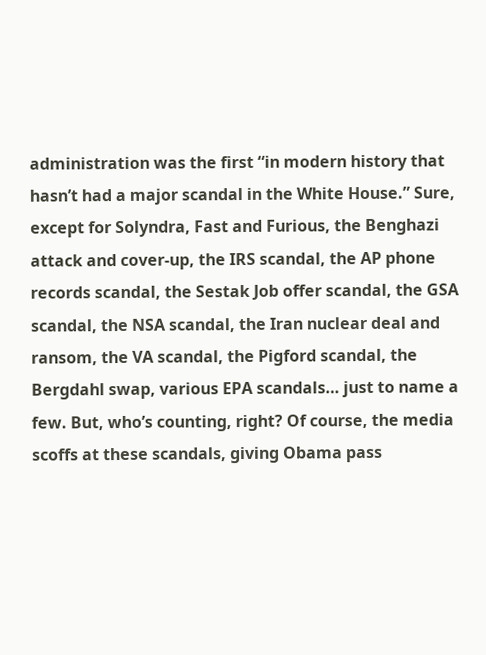administration was the first “in modern history that hasn’t had a major scandal in the White House.” Sure, except for Solyndra, Fast and Furious, the Benghazi attack and cover-up, the IRS scandal, the AP phone records scandal, the Sestak Job offer scandal, the GSA scandal, the NSA scandal, the Iran nuclear deal and ransom, the VA scandal, the Pigford scandal, the Bergdahl swap, various EPA scandals… just to name a few. But, who’s counting, right? Of course, the media scoffs at these scandals, giving Obama pass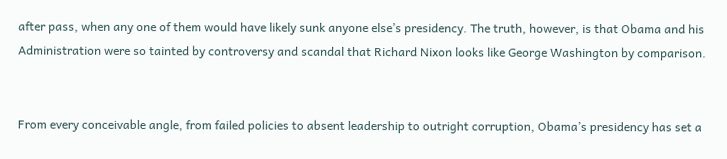after pass, when any one of them would have likely sunk anyone else’s presidency. The truth, however, is that Obama and his Administration were so tainted by controversy and scandal that Richard Nixon looks like George Washington by comparison.


From every conceivable angle, from failed policies to absent leadership to outright corruption, Obama’s presidency has set a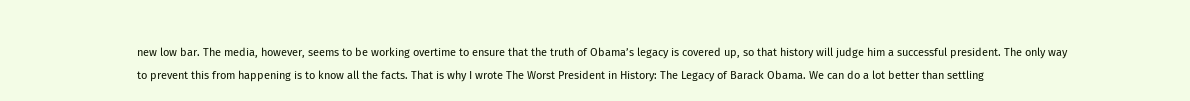new low bar. The media, however, seems to be working overtime to ensure that the truth of Obama’s legacy is covered up, so that history will judge him a successful president. The only way to prevent this from happening is to know all the facts. That is why I wrote The Worst President in History: The Legacy of Barack Obama. We can do a lot better than settling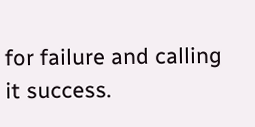for failure and calling it success.